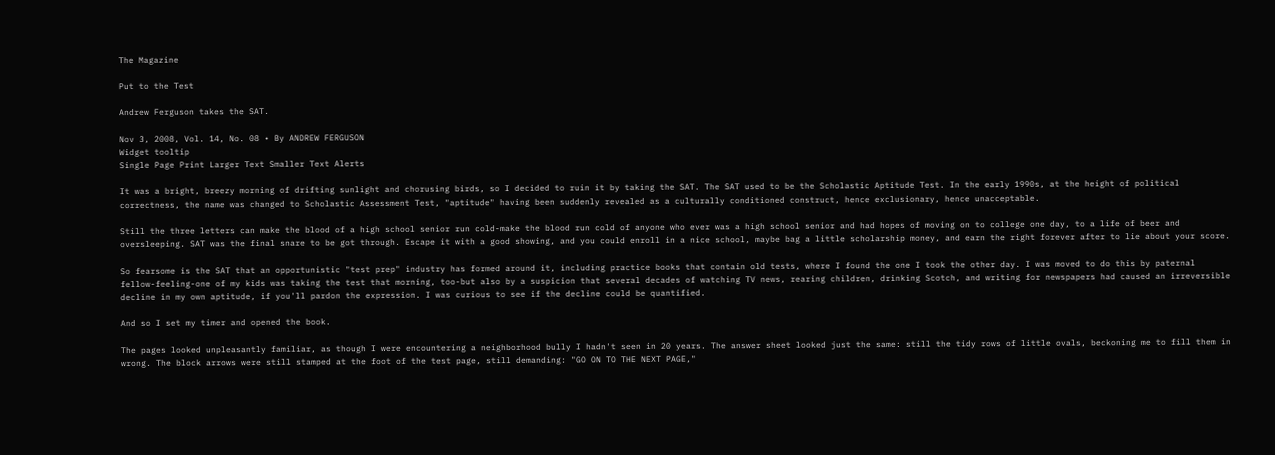The Magazine

Put to the Test

Andrew Ferguson takes the SAT.

Nov 3, 2008, Vol. 14, No. 08 • By ANDREW FERGUSON
Widget tooltip
Single Page Print Larger Text Smaller Text Alerts

It was a bright, breezy morning of drifting sunlight and chorusing birds, so I decided to ruin it by taking the SAT. The SAT used to be the Scholastic Aptitude Test. In the early 1990s, at the height of political correctness, the name was changed to Scholastic Assessment Test, "aptitude" having been suddenly revealed as a culturally conditioned construct, hence exclusionary, hence unacceptable.

Still the three letters can make the blood of a high school senior run cold-make the blood run cold of anyone who ever was a high school senior and had hopes of moving on to college one day, to a life of beer and oversleeping. SAT was the final snare to be got through. Escape it with a good showing, and you could enroll in a nice school, maybe bag a little scholarship money, and earn the right forever after to lie about your score.

So fearsome is the SAT that an opportunistic "test prep" industry has formed around it, including practice books that contain old tests, where I found the one I took the other day. I was moved to do this by paternal fellow-feeling-one of my kids was taking the test that morning, too-but also by a suspicion that several decades of watching TV news, rearing children, drinking Scotch, and writing for newspapers had caused an irreversible decline in my own aptitude, if you'll pardon the expression. I was curious to see if the decline could be quantified.

And so I set my timer and opened the book.

The pages looked unpleasantly familiar, as though I were encountering a neighborhood bully I hadn't seen in 20 years. The answer sheet looked just the same: still the tidy rows of little ovals, beckoning me to fill them in wrong. The block arrows were still stamped at the foot of the test page, still demanding: "GO ON TO THE NEXT PAGE,"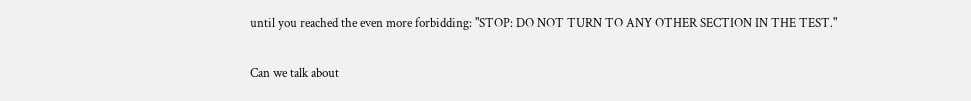until you reached the even more forbidding: "STOP: DO NOT TURN TO ANY OTHER SECTION IN THE TEST."

Can we talk about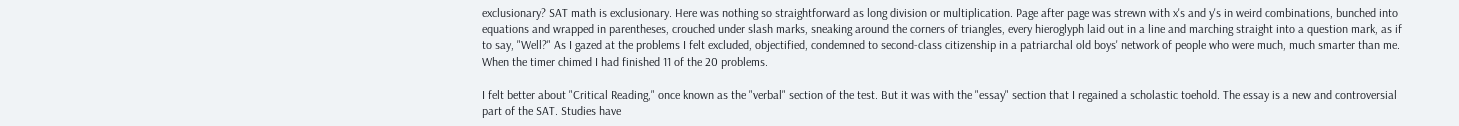exclusionary? SAT math is exclusionary. Here was nothing so straightforward as long division or multiplication. Page after page was strewn with x's and y's in weird combinations, bunched into equations and wrapped in parentheses, crouched under slash marks, sneaking around the corners of triangles, every hieroglyph laid out in a line and marching straight into a question mark, as if to say, "Well?" As I gazed at the problems I felt excluded, objectified, condemned to second-class citizenship in a patriarchal old boys' network of people who were much, much smarter than me. When the timer chimed I had finished 11 of the 20 problems.

I felt better about "Critical Reading," once known as the "verbal" section of the test. But it was with the "essay" section that I regained a scholastic toehold. The essay is a new and controversial part of the SAT. Studies have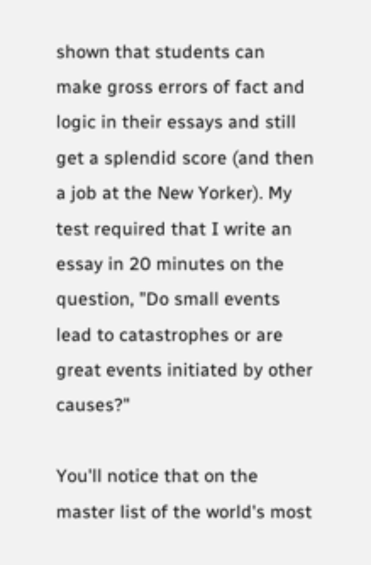shown that students can make gross errors of fact and logic in their essays and still get a splendid score (and then a job at the New Yorker). My test required that I write an essay in 20 minutes on the question, "Do small events lead to catastrophes or are great events initiated by other causes?"

You'll notice that on the master list of the world's most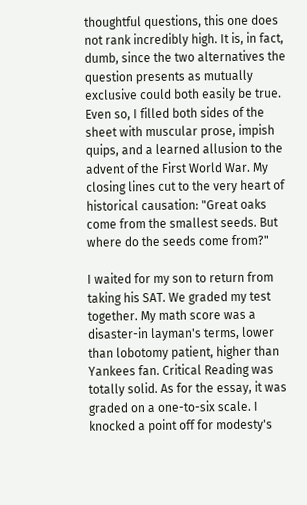thoughtful questions, this one does not rank incredibly high. It is, in fact, dumb, since the two alternatives the question presents as mutually exclusive could both easily be true. Even so, I filled both sides of the sheet with muscular prose, impish quips, and a learned allusion to the advent of the First World War. My closing lines cut to the very heart of historical causation: "Great oaks come from the smallest seeds. But where do the seeds come from?"

I waited for my son to return from taking his SAT. We graded my test together. My math score was a disaster-in layman's terms, lower than lobotomy patient, higher than Yankees fan. Critical Reading was totally solid. As for the essay, it was graded on a one-to-six scale. I knocked a point off for modesty's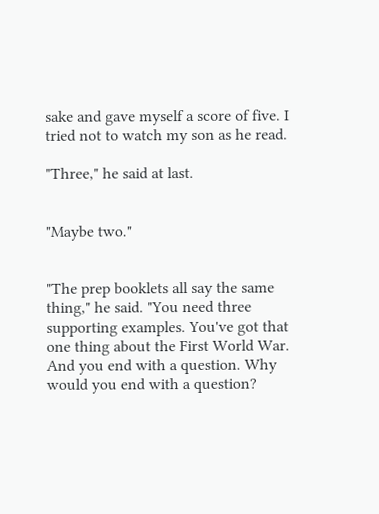sake and gave myself a score of five. I tried not to watch my son as he read.

"Three," he said at last.


"Maybe two."


"The prep booklets all say the same thing," he said. "You need three supporting examples. You've got that one thing about the First World War. And you end with a question. Why would you end with a question?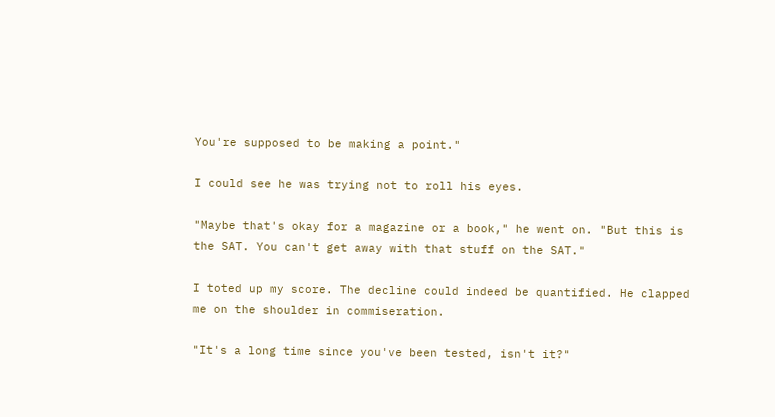You're supposed to be making a point."

I could see he was trying not to roll his eyes.

"Maybe that's okay for a magazine or a book," he went on. "But this is the SAT. You can't get away with that stuff on the SAT."

I toted up my score. The decline could indeed be quantified. He clapped me on the shoulder in commiseration.

"It's a long time since you've been tested, isn't it?"